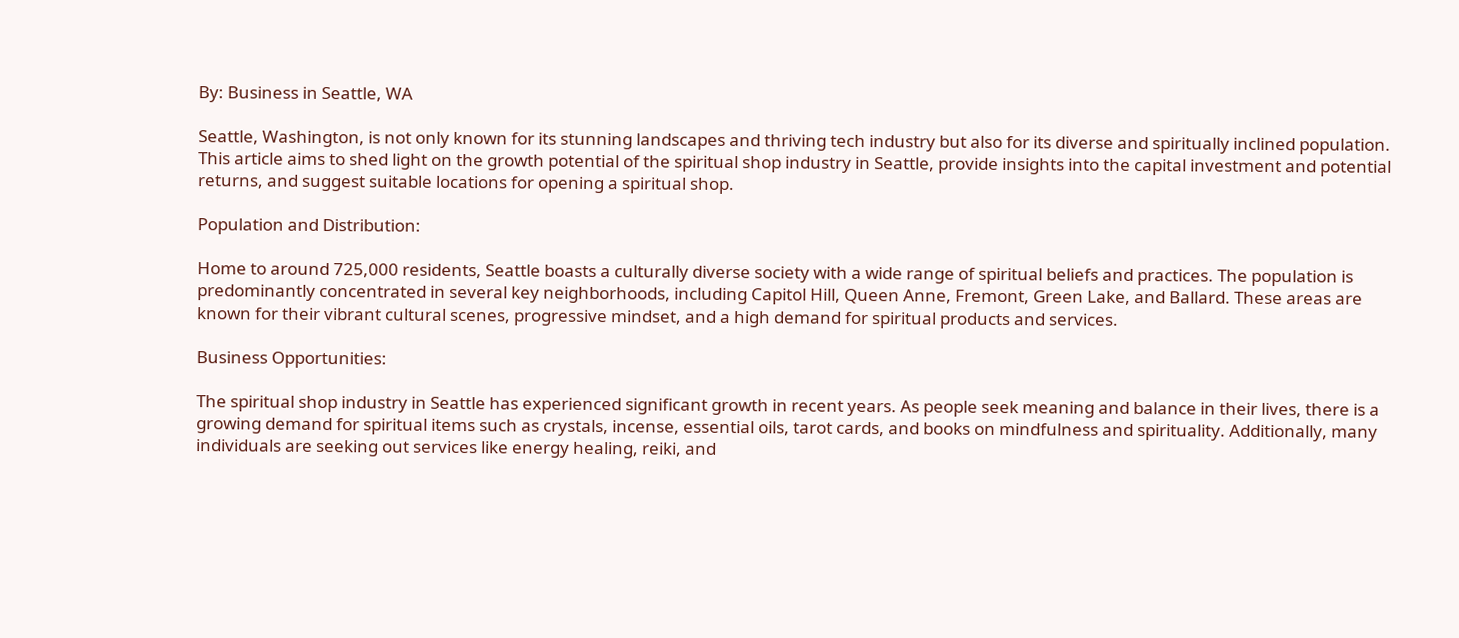By: Business in Seattle, WA

Seattle, Washington, is not only known for its stunning landscapes and thriving tech industry but also for its diverse and spiritually inclined population. This article aims to shed light on the growth potential of the spiritual shop industry in Seattle, provide insights into the capital investment and potential returns, and suggest suitable locations for opening a spiritual shop.

Population and Distribution:

Home to around 725,000 residents, Seattle boasts a culturally diverse society with a wide range of spiritual beliefs and practices. The population is predominantly concentrated in several key neighborhoods, including Capitol Hill, Queen Anne, Fremont, Green Lake, and Ballard. These areas are known for their vibrant cultural scenes, progressive mindset, and a high demand for spiritual products and services.

Business Opportunities:

The spiritual shop industry in Seattle has experienced significant growth in recent years. As people seek meaning and balance in their lives, there is a growing demand for spiritual items such as crystals, incense, essential oils, tarot cards, and books on mindfulness and spirituality. Additionally, many individuals are seeking out services like energy healing, reiki, and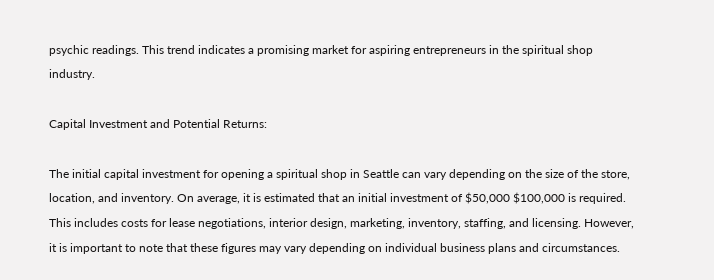psychic readings. This trend indicates a promising market for aspiring entrepreneurs in the spiritual shop industry.

Capital Investment and Potential Returns:

The initial capital investment for opening a spiritual shop in Seattle can vary depending on the size of the store, location, and inventory. On average, it is estimated that an initial investment of $50,000 $100,000 is required. This includes costs for lease negotiations, interior design, marketing, inventory, staffing, and licensing. However, it is important to note that these figures may vary depending on individual business plans and circumstances.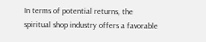In terms of potential returns, the spiritual shop industry offers a favorable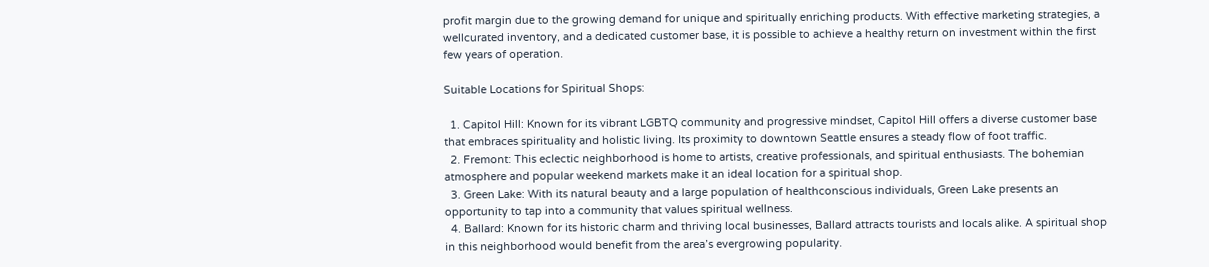profit margin due to the growing demand for unique and spiritually enriching products. With effective marketing strategies, a wellcurated inventory, and a dedicated customer base, it is possible to achieve a healthy return on investment within the first few years of operation.

Suitable Locations for Spiritual Shops:

  1. Capitol Hill: Known for its vibrant LGBTQ community and progressive mindset, Capitol Hill offers a diverse customer base that embraces spirituality and holistic living. Its proximity to downtown Seattle ensures a steady flow of foot traffic.
  2. Fremont: This eclectic neighborhood is home to artists, creative professionals, and spiritual enthusiasts. The bohemian atmosphere and popular weekend markets make it an ideal location for a spiritual shop.
  3. Green Lake: With its natural beauty and a large population of healthconscious individuals, Green Lake presents an opportunity to tap into a community that values spiritual wellness.
  4. Ballard: Known for its historic charm and thriving local businesses, Ballard attracts tourists and locals alike. A spiritual shop in this neighborhood would benefit from the area’s evergrowing popularity.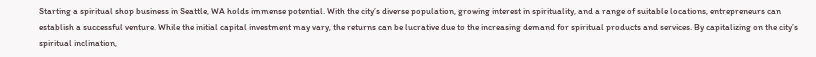Starting a spiritual shop business in Seattle, WA holds immense potential. With the city’s diverse population, growing interest in spirituality, and a range of suitable locations, entrepreneurs can establish a successful venture. While the initial capital investment may vary, the returns can be lucrative due to the increasing demand for spiritual products and services. By capitalizing on the city’s spiritual inclination,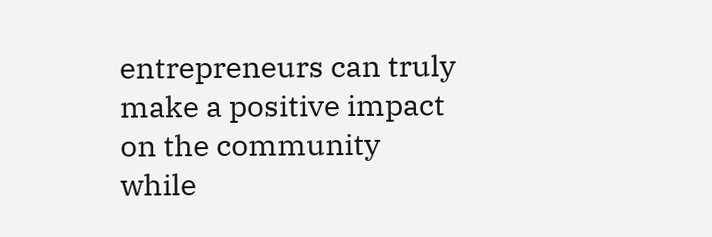entrepreneurs can truly make a positive impact on the community while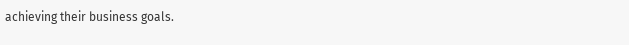achieving their business goals.